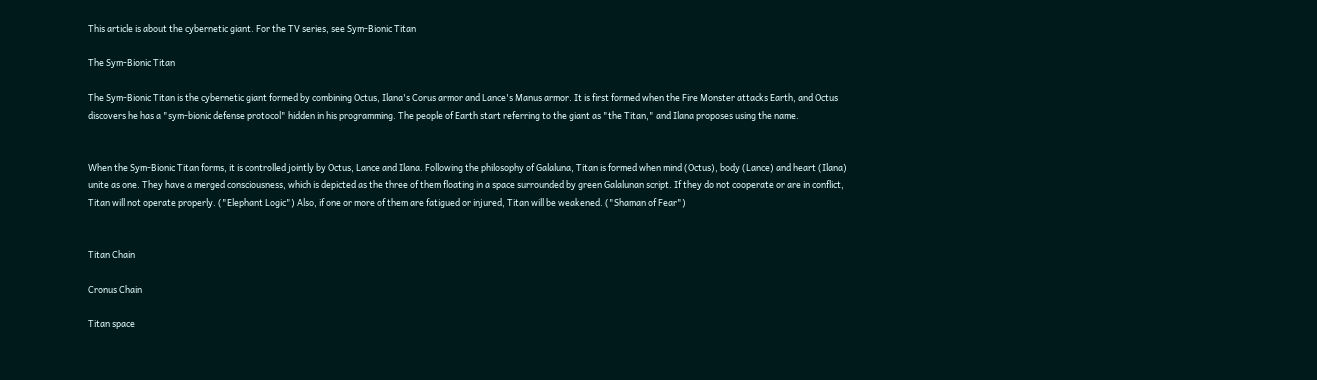This article is about the cybernetic giant. For the TV series, see Sym-Bionic Titan

The Sym-Bionic Titan

The Sym-Bionic Titan is the cybernetic giant formed by combining Octus, Ilana's Corus armor and Lance's Manus armor. It is first formed when the Fire Monster attacks Earth, and Octus discovers he has a "sym-bionic defense protocol" hidden in his programming. The people of Earth start referring to the giant as "the Titan," and Ilana proposes using the name.


When the Sym-Bionic Titan forms, it is controlled jointly by Octus, Lance and Ilana. Following the philosophy of Galaluna, Titan is formed when mind (Octus), body (Lance) and heart (Ilana) unite as one. They have a merged consciousness, which is depicted as the three of them floating in a space surrounded by green Galalunan script. If they do not cooperate or are in conflict, Titan will not operate properly. ("Elephant Logic") Also, if one or more of them are fatigued or injured, Titan will be weakened. ("Shaman of Fear")


Titan Chain

Cronus Chain

Titan space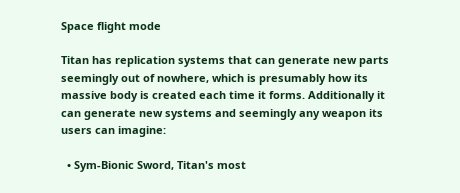Space flight mode

Titan has replication systems that can generate new parts seemingly out of nowhere, which is presumably how its massive body is created each time it forms. Additionally it can generate new systems and seemingly any weapon its users can imagine:

  • Sym-Bionic Sword, Titan's most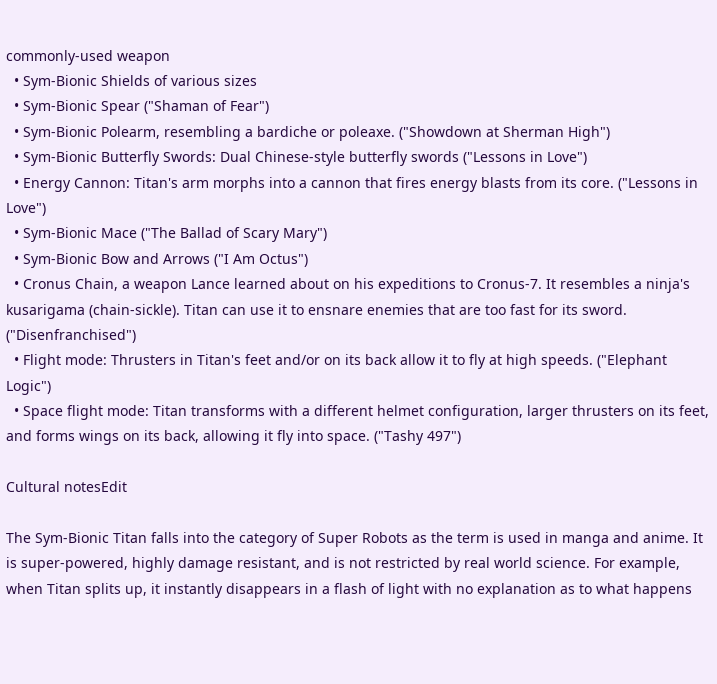commonly-used weapon
  • Sym-Bionic Shields of various sizes
  • Sym-Bionic Spear ("Shaman of Fear")
  • Sym-Bionic Polearm, resembling a bardiche or poleaxe. ("Showdown at Sherman High")
  • Sym-Bionic Butterfly Swords: Dual Chinese-style butterfly swords ("Lessons in Love")
  • Energy Cannon: Titan's arm morphs into a cannon that fires energy blasts from its core. ("Lessons in Love")
  • Sym-Bionic Mace ("The Ballad of Scary Mary")
  • Sym-Bionic Bow and Arrows ("I Am Octus")
  • Cronus Chain, a weapon Lance learned about on his expeditions to Cronus-7. It resembles a ninja's kusarigama (chain-sickle). Titan can use it to ensnare enemies that are too fast for its sword. ("Disenfranchised")
  • Flight mode: Thrusters in Titan's feet and/or on its back allow it to fly at high speeds. ("Elephant Logic")
  • Space flight mode: Titan transforms with a different helmet configuration, larger thrusters on its feet, and forms wings on its back, allowing it fly into space. ("Tashy 497")

Cultural notesEdit

The Sym-Bionic Titan falls into the category of Super Robots as the term is used in manga and anime. It is super-powered, highly damage resistant, and is not restricted by real world science. For example, when Titan splits up, it instantly disappears in a flash of light with no explanation as to what happens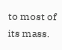to most of its mass.